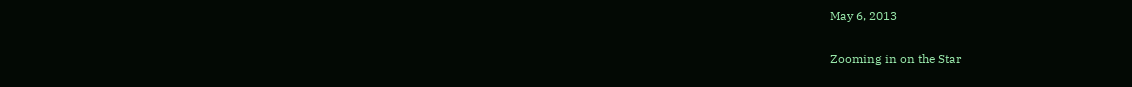May 6, 2013

Zooming in on the Star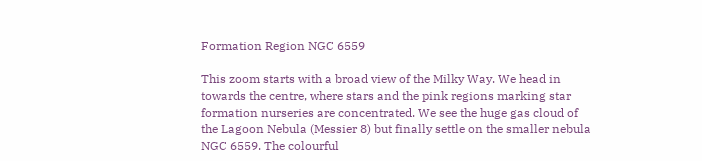Formation Region NGC 6559

This zoom starts with a broad view of the Milky Way. We head in towards the centre, where stars and the pink regions marking star formation nurseries are concentrated. We see the huge gas cloud of the Lagoon Nebula (Messier 8) but finally settle on the smaller nebula NGC 6559. The colourful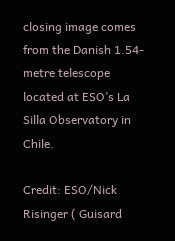closing image comes from the Danish 1.54-metre telescope located at ESO’s La Silla Observatory in Chile.

Credit: ESO/Nick Risinger ( Guisard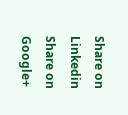Share on Linkedin Share on Google+